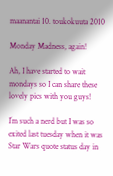maanantai 10. toukokuuta 2010

Monday Madness, again!

Ah, I have started to wait mondays so I can share these lovely pics with you guys!

I´m such a nerd but I was so exited last tuesday when it was Star Wars quote status day in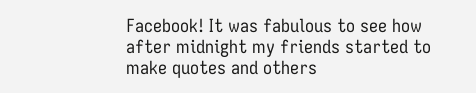Facebook! It was fabulous to see how after midnight my friends started to make quotes and others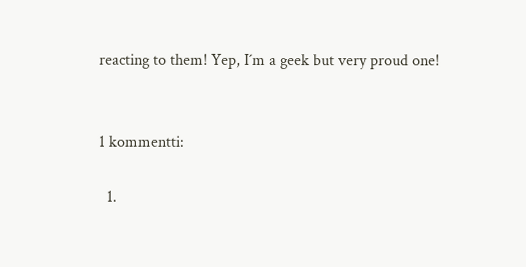reacting to them! Yep, I´m a geek but very proud one!


1 kommentti:

  1.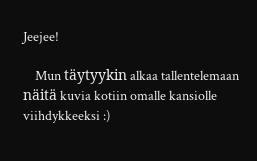Jeejee!

    Mun täytyykin alkaa tallentelemaan näitä kuvia kotiin omalle kansiolle viihdykkeeksi :)